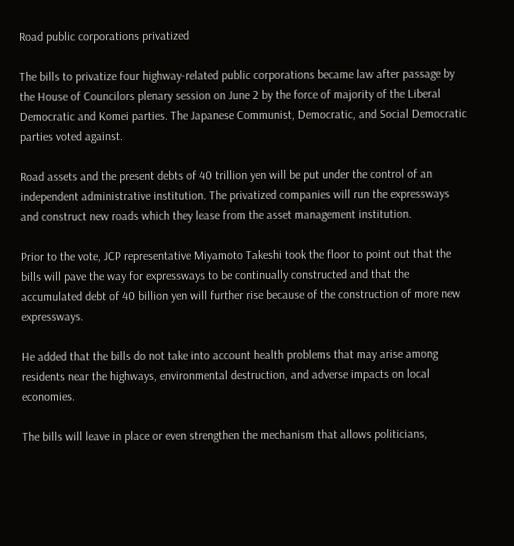Road public corporations privatized

The bills to privatize four highway-related public corporations became law after passage by the House of Councilors plenary session on June 2 by the force of majority of the Liberal Democratic and Komei parties. The Japanese Communist, Democratic, and Social Democratic parties voted against.

Road assets and the present debts of 40 trillion yen will be put under the control of an independent administrative institution. The privatized companies will run the expressways and construct new roads which they lease from the asset management institution.

Prior to the vote, JCP representative Miyamoto Takeshi took the floor to point out that the bills will pave the way for expressways to be continually constructed and that the accumulated debt of 40 billion yen will further rise because of the construction of more new expressways.

He added that the bills do not take into account health problems that may arise among residents near the highways, environmental destruction, and adverse impacts on local economies.

The bills will leave in place or even strengthen the mechanism that allows politicians,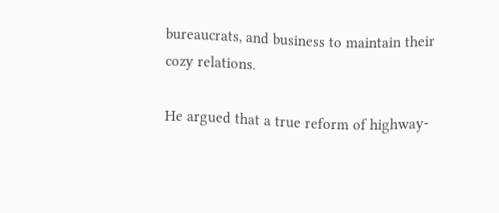bureaucrats, and business to maintain their cozy relations.

He argued that a true reform of highway-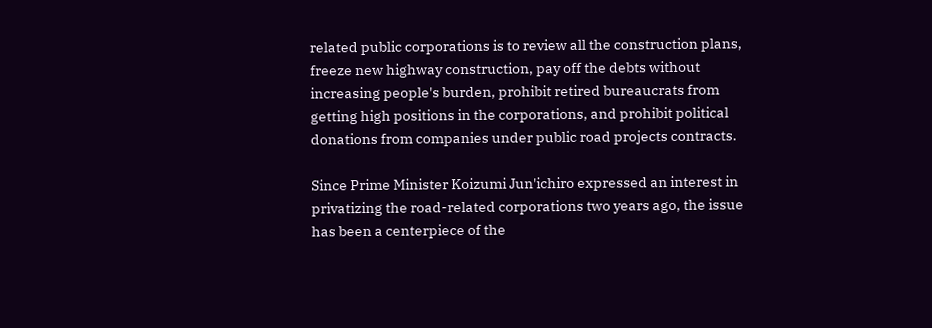related public corporations is to review all the construction plans, freeze new highway construction, pay off the debts without increasing people's burden, prohibit retired bureaucrats from getting high positions in the corporations, and prohibit political donations from companies under public road projects contracts.

Since Prime Minister Koizumi Jun'ichiro expressed an interest in privatizing the road-related corporations two years ago, the issue has been a centerpiece of the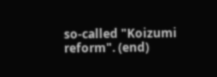so-called "Koizumi reform". (end)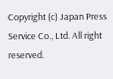Copyright (c) Japan Press Service Co., Ltd. All right reserved.